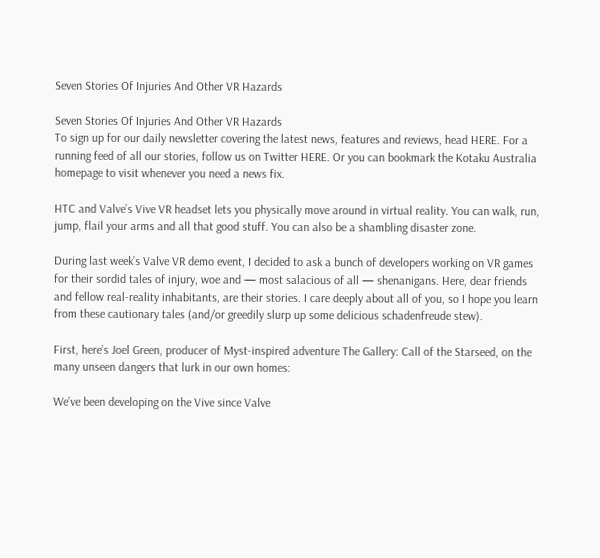Seven Stories Of Injuries And Other VR Hazards

Seven Stories Of Injuries And Other VR Hazards
To sign up for our daily newsletter covering the latest news, features and reviews, head HERE. For a running feed of all our stories, follow us on Twitter HERE. Or you can bookmark the Kotaku Australia homepage to visit whenever you need a news fix.

HTC and Valve’s Vive VR headset lets you physically move around in virtual reality. You can walk, run, jump, flail your arms and all that good stuff. You can also be a shambling disaster zone.

During last week’s Valve VR demo event, I decided to ask a bunch of developers working on VR games for their sordid tales of injury, woe and — most salacious of all — shenanigans. Here, dear friends and fellow real-reality inhabitants, are their stories. I care deeply about all of you, so I hope you learn from these cautionary tales (and/or greedily slurp up some delicious schadenfreude stew).

First, here’s Joel Green, producer of Myst-inspired adventure The Gallery: Call of the Starseed, on the many unseen dangers that lurk in our own homes:

We’ve been developing on the Vive since Valve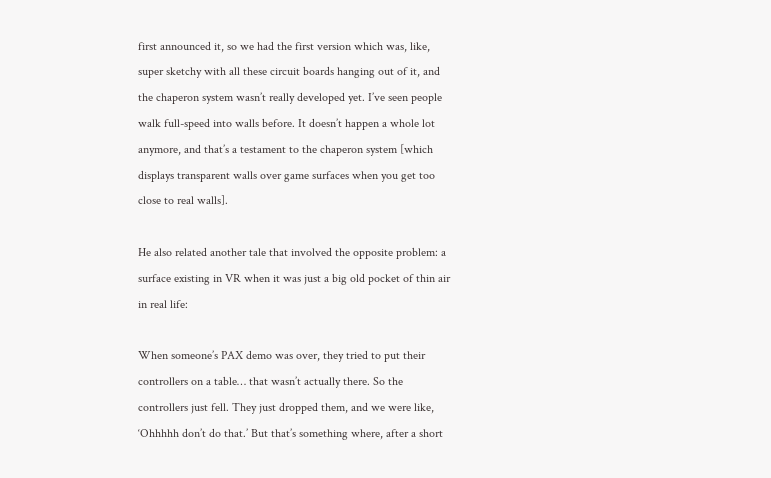first announced it, so we had the first version which was, like, super sketchy with all these circuit boards hanging out of it, and the chaperon system wasn’t really developed yet. I’ve seen people walk full-speed into walls before. It doesn’t happen a whole lot anymore, and that’s a testament to the chaperon system [which displays transparent walls over game surfaces when you get too close to real walls].

He also related another tale that involved the opposite problem: a surface existing in VR when it was just a big old pocket of thin air in real life:

When someone’s PAX demo was over, they tried to put their controllers on a table… that wasn’t actually there. So the controllers just fell. They just dropped them, and we were like, ‘Ohhhhh don’t do that.’ But that’s something where, after a short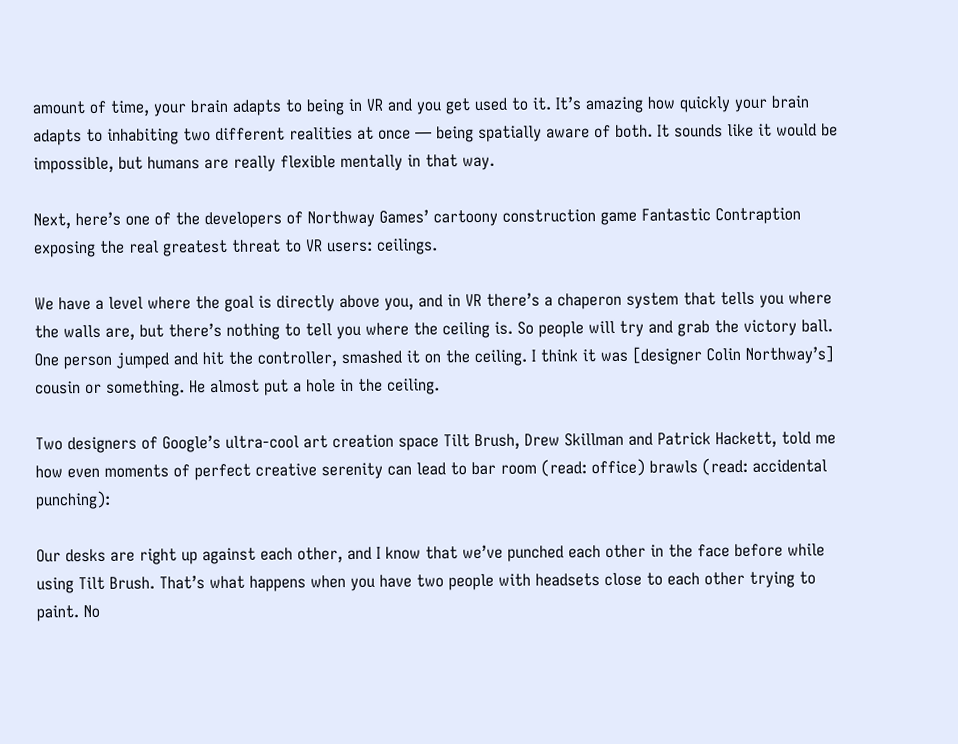amount of time, your brain adapts to being in VR and you get used to it. It’s amazing how quickly your brain adapts to inhabiting two different realities at once — being spatially aware of both. It sounds like it would be impossible, but humans are really flexible mentally in that way.

Next, here’s one of the developers of Northway Games’ cartoony construction game Fantastic Contraption exposing the real greatest threat to VR users: ceilings.

We have a level where the goal is directly above you, and in VR there’s a chaperon system that tells you where the walls are, but there’s nothing to tell you where the ceiling is. So people will try and grab the victory ball. One person jumped and hit the controller, smashed it on the ceiling. I think it was [designer Colin Northway’s] cousin or something. He almost put a hole in the ceiling.

Two designers of Google’s ultra-cool art creation space Tilt Brush, Drew Skillman and Patrick Hackett, told me how even moments of perfect creative serenity can lead to bar room (read: office) brawls (read: accidental punching):

Our desks are right up against each other, and I know that we’ve punched each other in the face before while using Tilt Brush. That’s what happens when you have two people with headsets close to each other trying to paint. No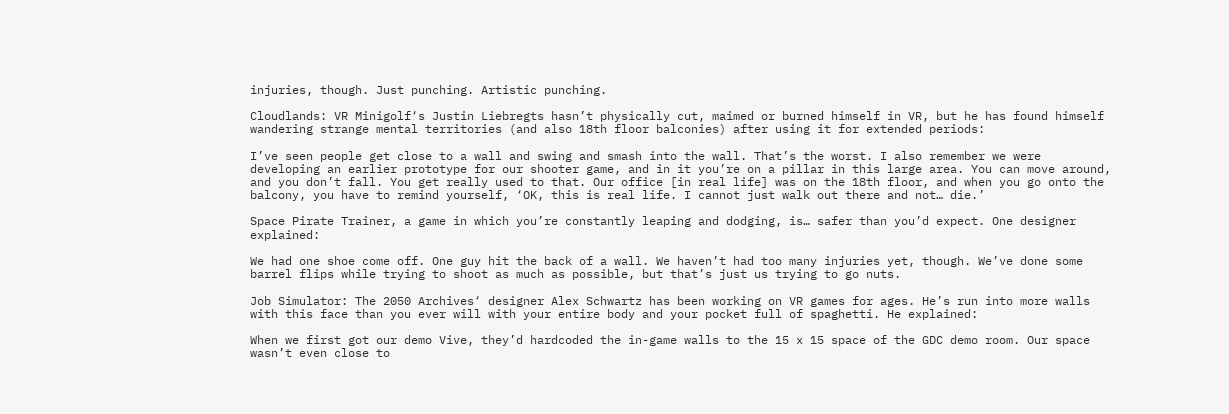injuries, though. Just punching. Artistic punching.

Cloudlands: VR Minigolf‘s Justin Liebregts hasn’t physically cut, maimed or burned himself in VR, but he has found himself wandering strange mental territories (and also 18th floor balconies) after using it for extended periods:

I’ve seen people get close to a wall and swing and smash into the wall. That’s the worst. I also remember we were developing an earlier prototype for our shooter game, and in it you’re on a pillar in this large area. You can move around, and you don’t fall. You get really used to that. Our office [in real life] was on the 18th floor, and when you go onto the balcony, you have to remind yourself, ‘OK, this is real life. I cannot just walk out there and not… die.’

Space Pirate Trainer, a game in which you’re constantly leaping and dodging, is… safer than you’d expect. One designer explained:

We had one shoe come off. One guy hit the back of a wall. We haven’t had too many injuries yet, though. We’ve done some barrel flips while trying to shoot as much as possible, but that’s just us trying to go nuts.

Job Simulator: The 2050 Archives‘ designer Alex Schwartz has been working on VR games for ages. He’s run into more walls with this face than you ever will with your entire body and your pocket full of spaghetti. He explained:

When we first got our demo Vive, they’d hardcoded the in-game walls to the 15 x 15 space of the GDC demo room. Our space wasn’t even close to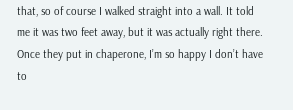that, so of course I walked straight into a wall. It told me it was two feet away, but it was actually right there. Once they put in chaperone, I’m so happy I don’t have to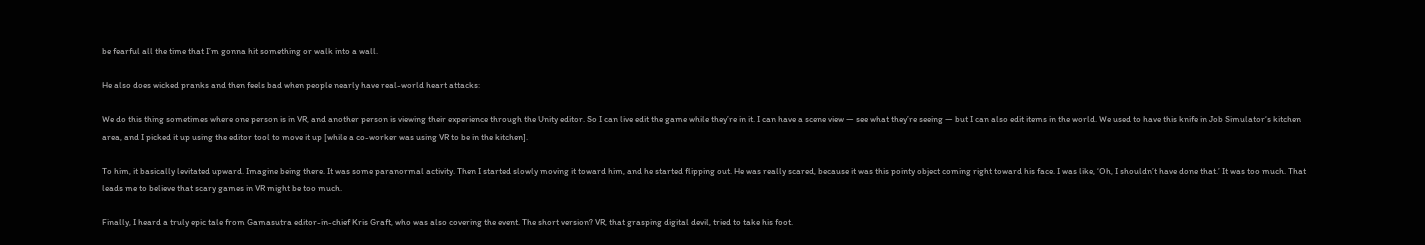be fearful all the time that I’m gonna hit something or walk into a wall.

He also does wicked pranks and then feels bad when people nearly have real-world heart attacks:

We do this thing sometimes where one person is in VR, and another person is viewing their experience through the Unity editor. So I can live edit the game while they’re in it. I can have a scene view — see what they’re seeing — but I can also edit items in the world. We used to have this knife in Job Simulator‘s kitchen area, and I picked it up using the editor tool to move it up [while a co-worker was using VR to be in the kitchen].

To him, it basically levitated upward. Imagine being there. It was some paranormal activity. Then I started slowly moving it toward him, and he started flipping out. He was really scared, because it was this pointy object coming right toward his face. I was like, ‘Oh, I shouldn’t have done that.’ It was too much. That leads me to believe that scary games in VR might be too much.

Finally, I heard a truly epic tale from Gamasutra editor-in-chief Kris Graft, who was also covering the event. The short version? VR, that grasping digital devil, tried to take his foot.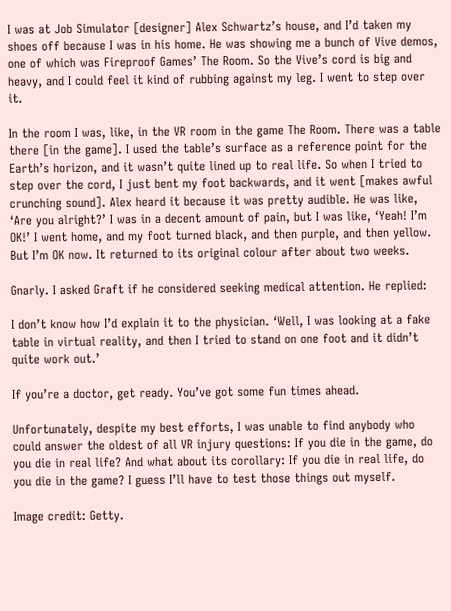I was at Job Simulator [designer] Alex Schwartz’s house, and I’d taken my shoes off because I was in his home. He was showing me a bunch of Vive demos, one of which was Fireproof Games’ The Room. So the Vive’s cord is big and heavy, and I could feel it kind of rubbing against my leg. I went to step over it.

In the room I was, like, in the VR room in the game The Room. There was a table there [in the game]. I used the table’s surface as a reference point for the Earth’s horizon, and it wasn’t quite lined up to real life. So when I tried to step over the cord, I just bent my foot backwards, and it went [makes awful crunching sound]. Alex heard it because it was pretty audible. He was like, ‘Are you alright?’ I was in a decent amount of pain, but I was like, ‘Yeah! I’m OK!’ I went home, and my foot turned black, and then purple, and then yellow. But I’m OK now. It returned to its original colour after about two weeks.

Gnarly. I asked Graft if he considered seeking medical attention. He replied:

I don’t know how I’d explain it to the physician. ‘Well, I was looking at a fake table in virtual reality, and then I tried to stand on one foot and it didn’t quite work out.’

If you’re a doctor, get ready. You’ve got some fun times ahead.

Unfortunately, despite my best efforts, I was unable to find anybody who could answer the oldest of all VR injury questions: If you die in the game, do you die in real life? And what about its corollary: If you die in real life, do you die in the game? I guess I’ll have to test those things out myself.

Image credit: Getty.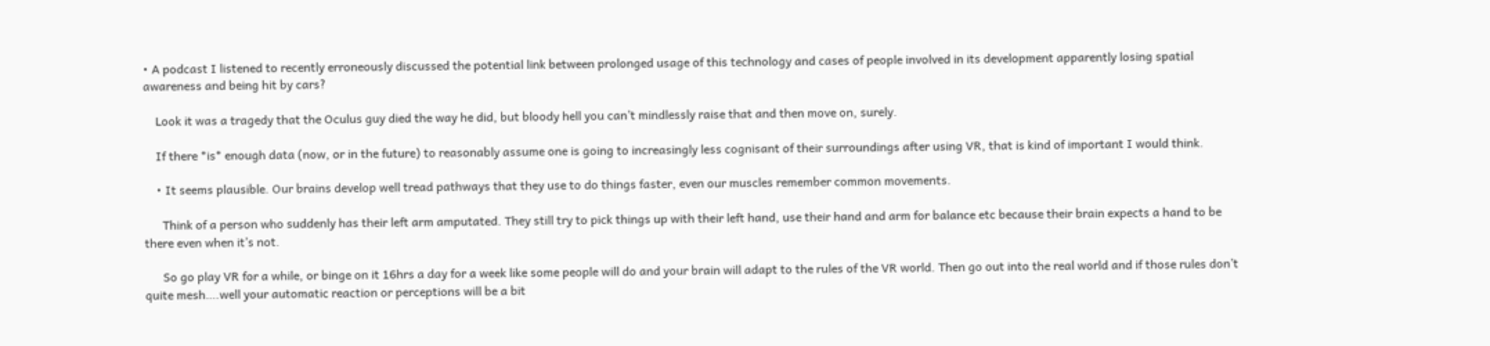• A podcast I listened to recently erroneously discussed the potential link between prolonged usage of this technology and cases of people involved in its development apparently losing spatial awareness and being hit by cars?

    Look it was a tragedy that the Oculus guy died the way he did, but bloody hell you can’t mindlessly raise that and then move on, surely.

    If there *is* enough data (now, or in the future) to reasonably assume one is going to increasingly less cognisant of their surroundings after using VR, that is kind of important I would think.

    • It seems plausible. Our brains develop well tread pathways that they use to do things faster, even our muscles remember common movements.

      Think of a person who suddenly has their left arm amputated. They still try to pick things up with their left hand, use their hand and arm for balance etc because their brain expects a hand to be there even when it’s not.

      So go play VR for a while, or binge on it 16hrs a day for a week like some people will do and your brain will adapt to the rules of the VR world. Then go out into the real world and if those rules don’t quite mesh….well your automatic reaction or perceptions will be a bit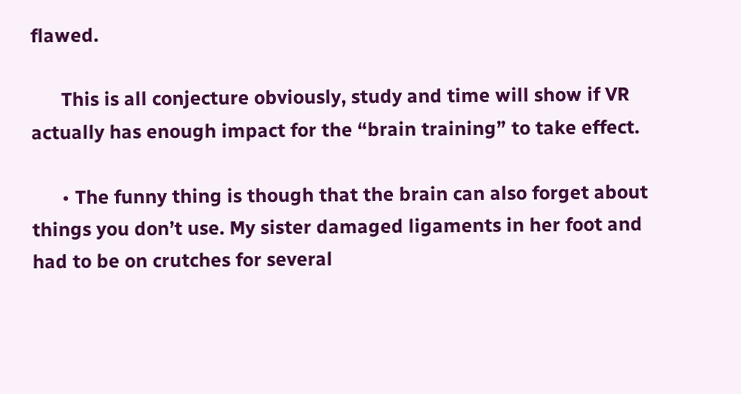flawed.

      This is all conjecture obviously, study and time will show if VR actually has enough impact for the “brain training” to take effect.

      • The funny thing is though that the brain can also forget about things you don’t use. My sister damaged ligaments in her foot and had to be on crutches for several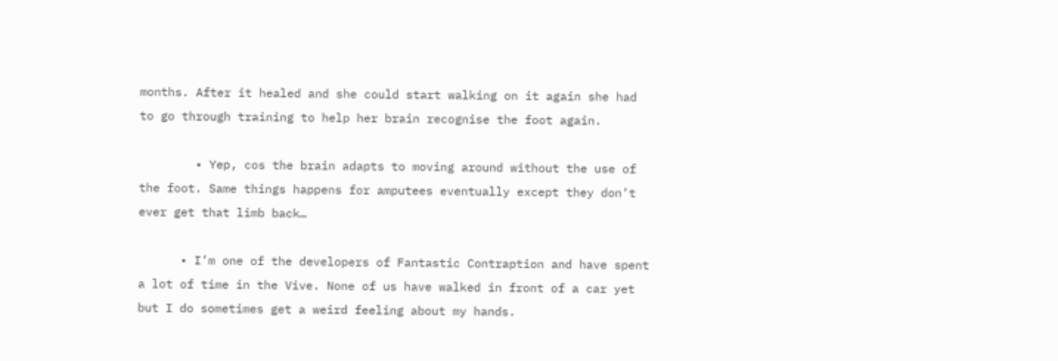months. After it healed and she could start walking on it again she had to go through training to help her brain recognise the foot again.

        • Yep, cos the brain adapts to moving around without the use of the foot. Same things happens for amputees eventually except they don’t ever get that limb back…

      • I’m one of the developers of Fantastic Contraption and have spent a lot of time in the Vive. None of us have walked in front of a car yet but I do sometimes get a weird feeling about my hands.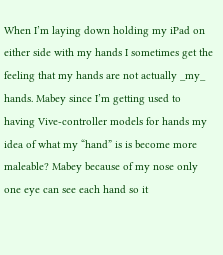When I’m laying down holding my iPad on either side with my hands I sometimes get the feeling that my hands are not actually _my_ hands. Mabey since I’m getting used to having Vive-controller models for hands my idea of what my “hand” is is become more maleable? Mabey because of my nose only one eye can see each hand so it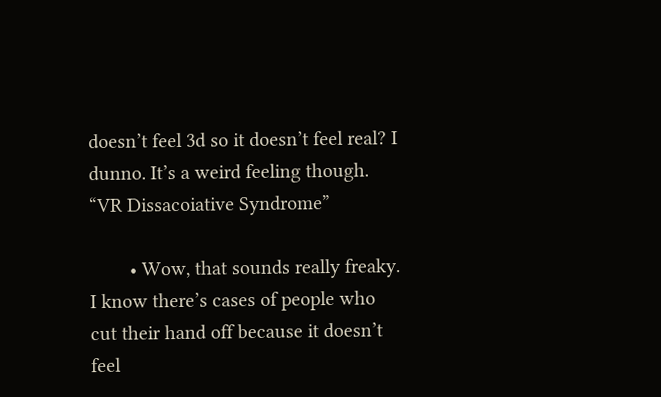doesn’t feel 3d so it doesn’t feel real? I dunno. It’s a weird feeling though. “VR Dissacoiative Syndrome”

        • Wow, that sounds really freaky. I know there’s cases of people who cut their hand off because it doesn’t feel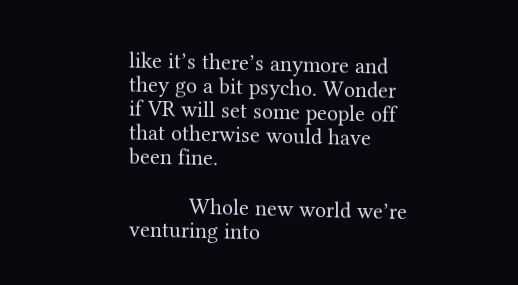like it’s there’s anymore and they go a bit psycho. Wonder if VR will set some people off that otherwise would have been fine.

          Whole new world we’re venturing into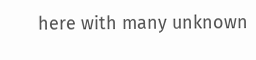here with many unknown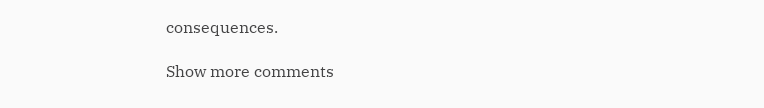consequences.

Show more comments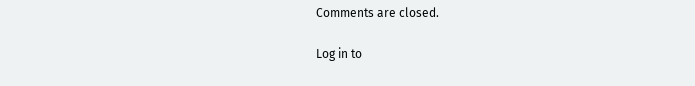Comments are closed.

Log in to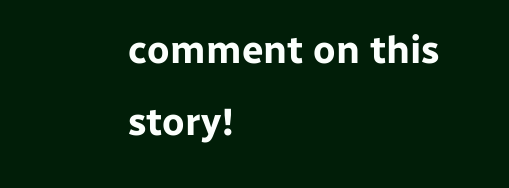comment on this story!